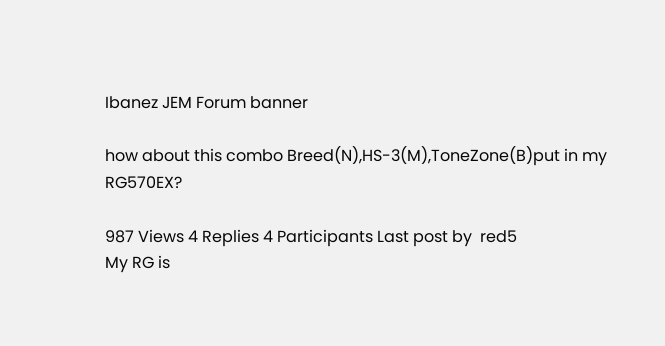Ibanez JEM Forum banner

how about this combo Breed(N),HS-3(M),ToneZone(B)put in my RG570EX?

987 Views 4 Replies 4 Participants Last post by  red5
My RG is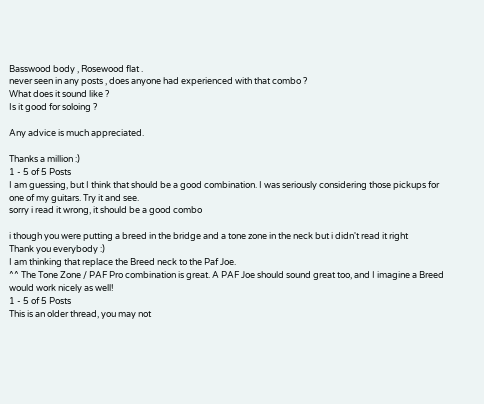Basswood body , Rosewood flat .
never seen in any posts , does anyone had experienced with that combo ?
What does it sound like ?
Is it good for soloing ?

Any advice is much appreciated.

Thanks a million :)
1 - 5 of 5 Posts
I am guessing, but I think that should be a good combination. I was seriously considering those pickups for one of my guitars. Try it and see.
sorry i read it wrong, it should be a good combo

i though you were putting a breed in the bridge and a tone zone in the neck but i didn't read it right
Thank you everybody :)
I am thinking that replace the Breed neck to the Paf Joe.
^^ The Tone Zone / PAF Pro combination is great. A PAF Joe should sound great too, and I imagine a Breed would work nicely as well!
1 - 5 of 5 Posts
This is an older thread, you may not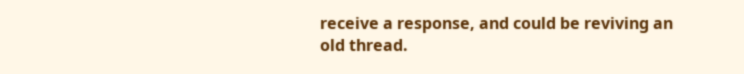receive a response, and could be reviving an old thread.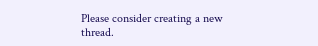Please consider creating a new thread.